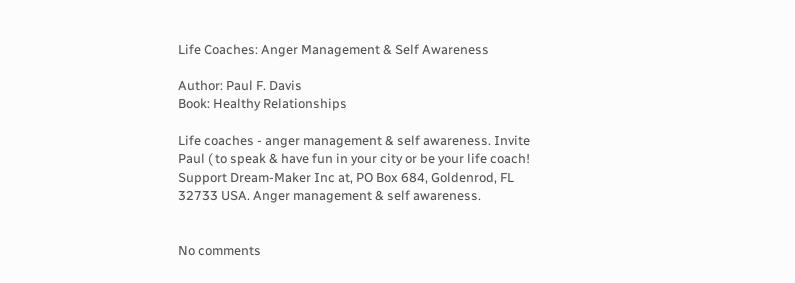Life Coaches: Anger Management & Self Awareness

Author: Paul F. Davis
Book: Healthy Relationships

Life coaches - anger management & self awareness. Invite Paul ( to speak & have fun in your city or be your life coach! Support Dream-Maker Inc at, PO Box 684, Goldenrod, FL 32733 USA. Anger management & self awareness.


No comments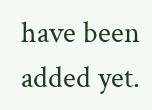have been added yet.